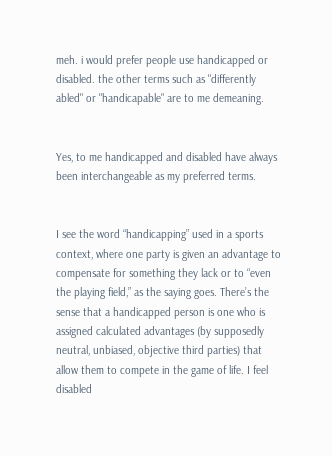meh. i would prefer people use handicapped or disabled. the other terms such as "differently abled" or "handicapable" are to me demeaning.


Yes, to me handicapped and disabled have always been interchangeable as my preferred terms.


I see the word “handicapping” used in a sports context, where one party is given an advantage to compensate for something they lack or to “even the playing field,” as the saying goes. There’s the sense that a handicapped person is one who is assigned calculated advantages (by supposedly neutral, unbiased, objective third parties) that allow them to compete in the game of life. I feel disabled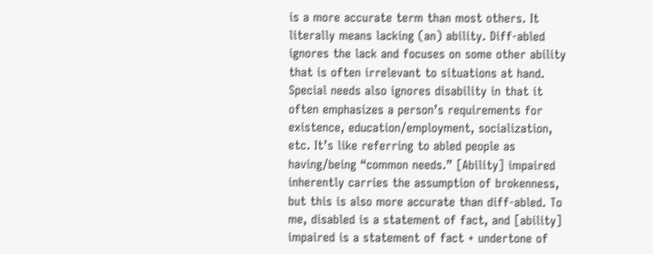is a more accurate term than most others. It literally means lacking (an) ability. Diff-abled ignores the lack and focuses on some other ability that is often irrelevant to situations at hand. Special needs also ignores disability in that it often emphasizes a person’s requirements for existence, education/employment, socialization, etc. It’s like referring to abled people as having/being “common needs.” [Ability] impaired inherently carries the assumption of brokenness, but this is also more accurate than diff-abled. To me, disabled is a statement of fact, and [ability] impaired is a statement of fact + undertone of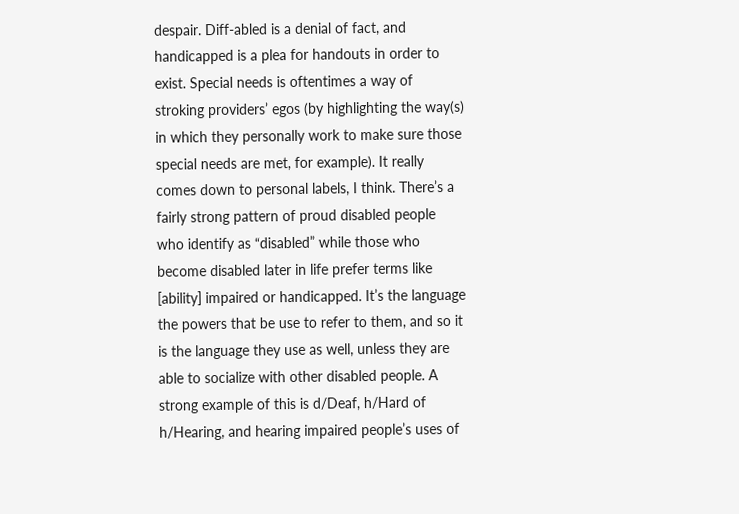despair. Diff-abled is a denial of fact, and handicapped is a plea for handouts in order to exist. Special needs is oftentimes a way of stroking providers’ egos (by highlighting the way(s) in which they personally work to make sure those special needs are met, for example). It really comes down to personal labels, I think. There’s a fairly strong pattern of proud disabled people who identify as “disabled” while those who become disabled later in life prefer terms like [ability] impaired or handicapped. It’s the language the powers that be use to refer to them, and so it is the language they use as well, unless they are able to socialize with other disabled people. A strong example of this is d/Deaf, h/Hard of h/Hearing, and hearing impaired people’s uses of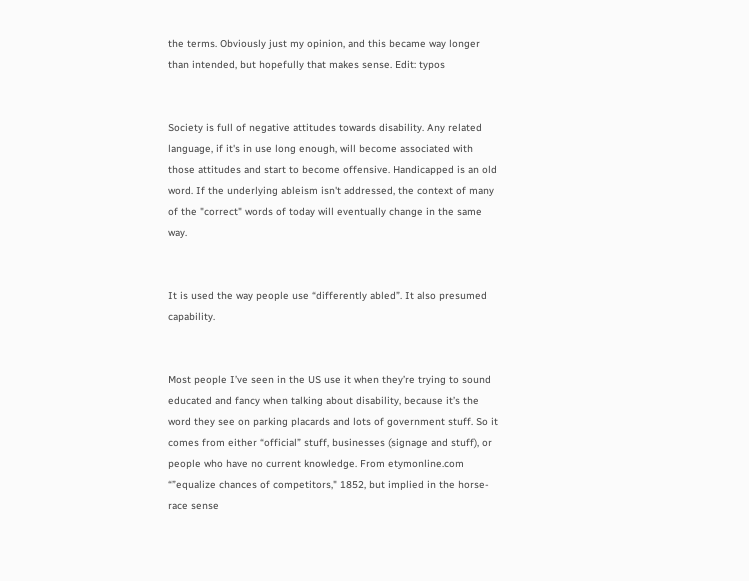the terms. Obviously just my opinion, and this became way longer than intended, but hopefully that makes sense. Edit: typos


Society is full of negative attitudes towards disability. Any related language, if it's in use long enough, will become associated with those attitudes and start to become offensive. Handicapped is an old word. If the underlying ableism isn't addressed, the context of many of the "correct" words of today will eventually change in the same way.


It is used the way people use “differently abled”. It also presumed capability.


Most people I’ve seen in the US use it when they’re trying to sound educated and fancy when talking about disability, because it’s the word they see on parking placards and lots of government stuff. So it comes from either “official” stuff, businesses (signage and stuff), or people who have no current knowledge. From etymonline.com “”equalize chances of competitors," 1852, but implied in the horse-race sense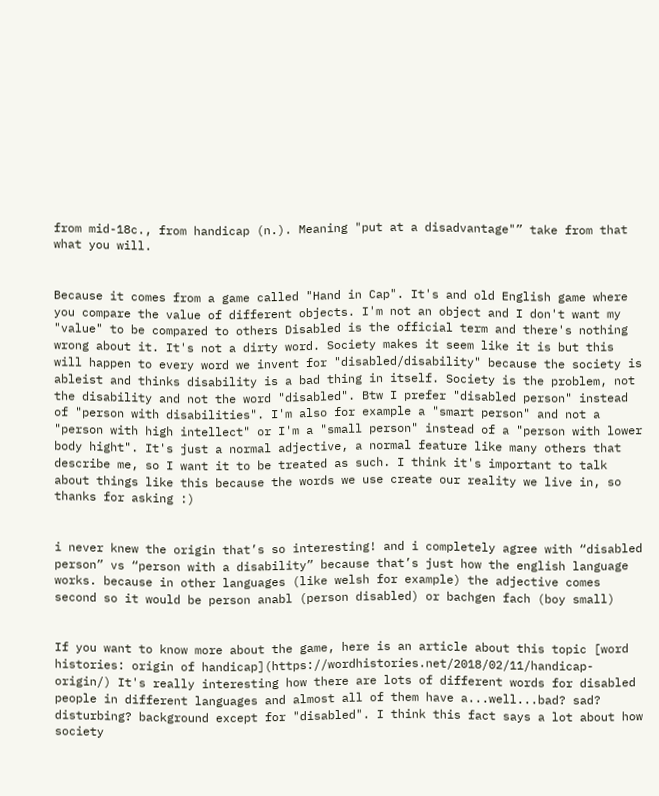from mid-18c., from handicap (n.). Meaning "put at a disadvantage"” take from that what you will.


Because it comes from a game called "Hand in Cap". It's and old English game where you compare the value of different objects. I'm not an object and I don't want my "value" to be compared to others Disabled is the official term and there's nothing wrong about it. It's not a dirty word. Society makes it seem like it is but this will happen to every word we invent for "disabled/disability" because the society is ableist and thinks disability is a bad thing in itself. Society is the problem, not the disability and not the word "disabled". Btw I prefer "disabled person" instead of "person with disabilities". I'm also for example a "smart person" and not a "person with high intellect" or I'm a "small person" instead of a "person with lower body hight". It's just a normal adjective, a normal feature like many others that describe me, so I want it to be treated as such. I think it's important to talk about things like this because the words we use create our reality we live in, so thanks for asking :)


i never knew the origin that’s so interesting! and i completely agree with “disabled person” vs “person with a disability” because that’s just how the english language works. because in other languages (like welsh for example) the adjective comes second so it would be person anabl (person disabled) or bachgen fach (boy small)


If you want to know more about the game, here is an article about this topic [word histories: origin of handicap](https://wordhistories.net/2018/02/11/handicap-origin/) It's really interesting how there are lots of different words for disabled people in different languages and almost all of them have a...well...bad? sad? disturbing? background except for "disabled". I think this fact says a lot about how society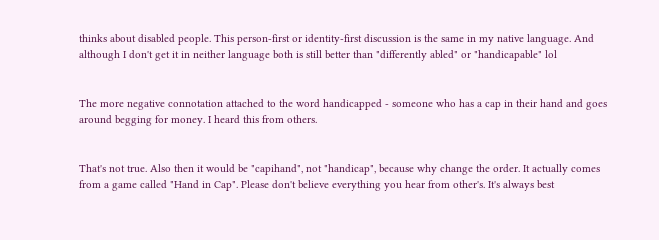thinks about disabled people. This person-first or identity-first discussion is the same in my native language. And although I don't get it in neither language both is still better than "differently abled" or "handicapable" lol


The more negative connotation attached to the word handicapped - someone who has a cap in their hand and goes around begging for money. I heard this from others.


That's not true. Also then it would be "capihand", not "handicap", because why change the order. It actually comes from a game called "Hand in Cap". Please don't believe everything you hear from other's. It's always best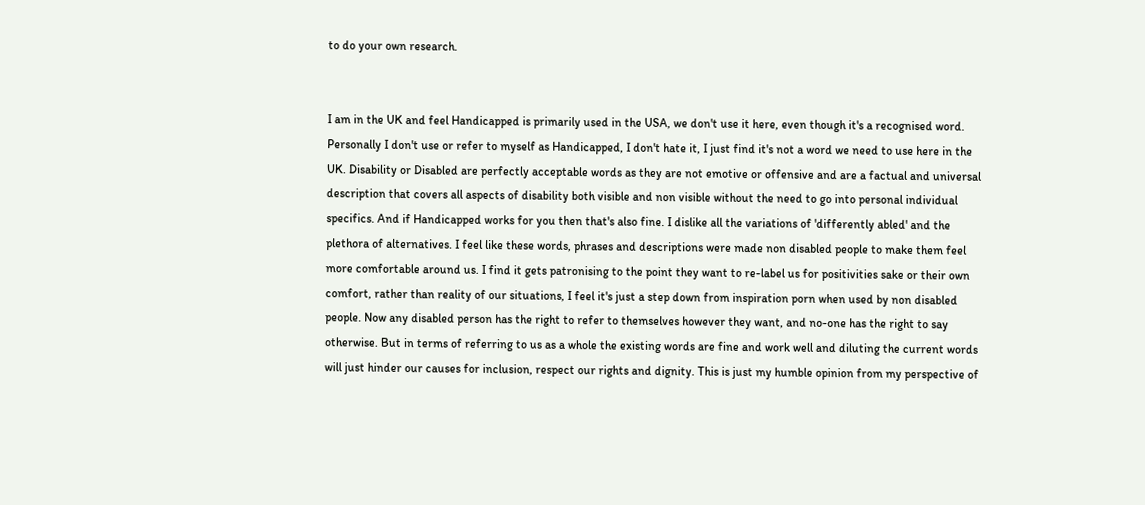to do your own research.


I am in the UK and feel Handicapped is primarily used in the USA, we don't use it here, even though it's a recognised word. Personally I don't use or refer to myself as Handicapped, I don't hate it, I just find it's not a word we need to use here in the UK. Disability or Disabled are perfectly acceptable words as they are not emotive or offensive and are a factual and universal description that covers all aspects of disability both visible and non visible without the need to go into personal individual specifics. And if Handicapped works for you then that's also fine. I dislike all the variations of 'differently abled' and the plethora of alternatives. I feel like these words, phrases and descriptions were made non disabled people to make them feel more comfortable around us. I find it gets patronising to the point they want to re-label us for positivities sake or their own comfort, rather than reality of our situations, I feel it's just a step down from inspiration porn when used by non disabled people. Now any disabled person has the right to refer to themselves however they want, and no-one has the right to say otherwise. But in terms of referring to us as a whole the existing words are fine and work well and diluting the current words will just hinder our causes for inclusion, respect our rights and dignity. This is just my humble opinion from my perspective of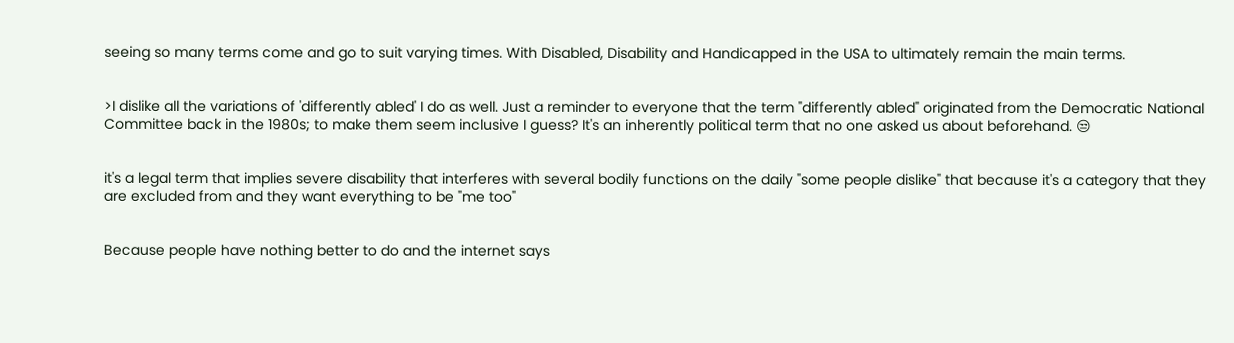seeing so many terms come and go to suit varying times. With Disabled, Disability and Handicapped in the USA to ultimately remain the main terms.


>I dislike all the variations of 'differently abled' I do as well. Just a reminder to everyone that the term "differently abled" originated from the Democratic National Committee back in the 1980s; to make them seem inclusive I guess? It's an inherently political term that no one asked us about beforehand. 😒


it's a legal term that implies severe disability that interferes with several bodily functions on the daily "some people dislike" that because it's a category that they are excluded from and they want everything to be "me too"


Because people have nothing better to do and the internet says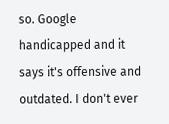so. Google handicapped and it says it's offensive and outdated. I don't ever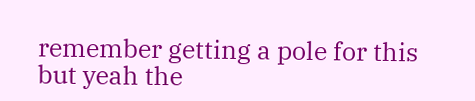remember getting a pole for this but yeah the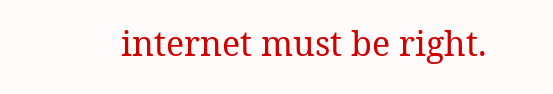internet must be right.